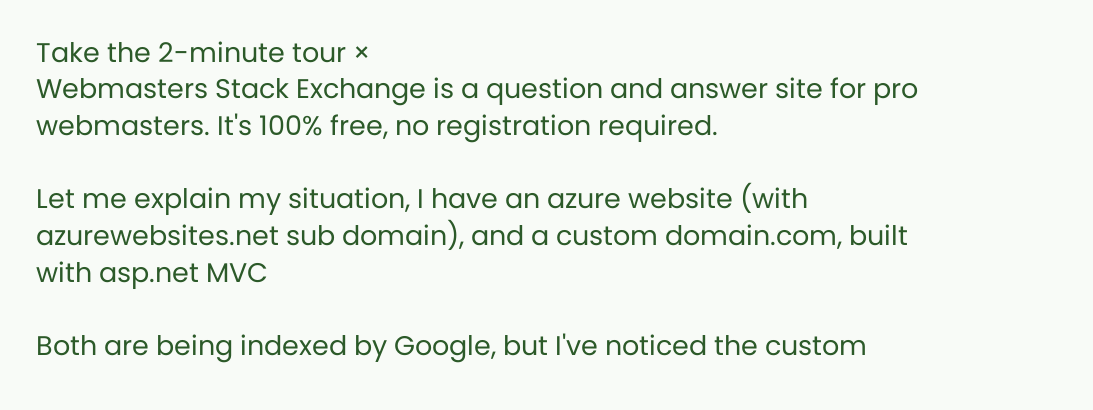Take the 2-minute tour ×
Webmasters Stack Exchange is a question and answer site for pro webmasters. It's 100% free, no registration required.

Let me explain my situation, I have an azure website (with azurewebsites.net sub domain), and a custom domain.com, built with asp.net MVC

Both are being indexed by Google, but I've noticed the custom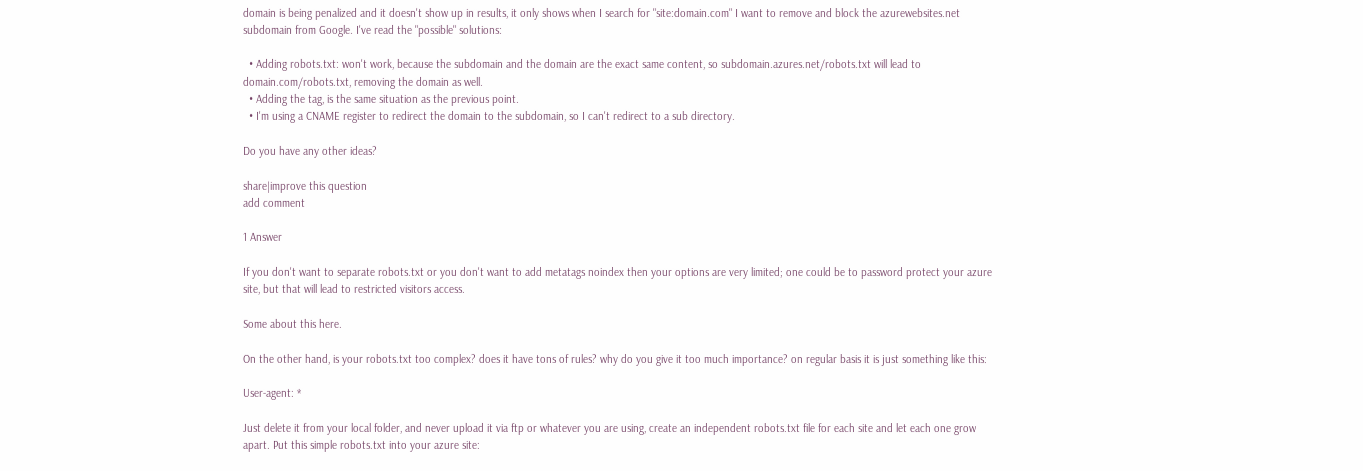domain is being penalized and it doesn't show up in results, it only shows when I search for "site:domain.com" I want to remove and block the azurewebsites.net subdomain from Google. I've read the "possible" solutions:

  • Adding robots.txt: won't work, because the subdomain and the domain are the exact same content, so subdomain.azures.net/robots.txt will lead to domain.com/robots.txt, removing the domain as well.
  • Adding the tag, is the same situation as the previous point.
  • I'm using a CNAME register to redirect the domain to the subdomain, so I can't redirect to a sub directory.

Do you have any other ideas?

share|improve this question
add comment

1 Answer

If you don't want to separate robots.txt or you don't want to add metatags noindex then your options are very limited; one could be to password protect your azure site, but that will lead to restricted visitors access.

Some about this here.

On the other hand, is your robots.txt too complex? does it have tons of rules? why do you give it too much importance? on regular basis it is just something like this:

User-agent: *

Just delete it from your local folder, and never upload it via ftp or whatever you are using, create an independent robots.txt file for each site and let each one grow apart. Put this simple robots.txt into your azure site: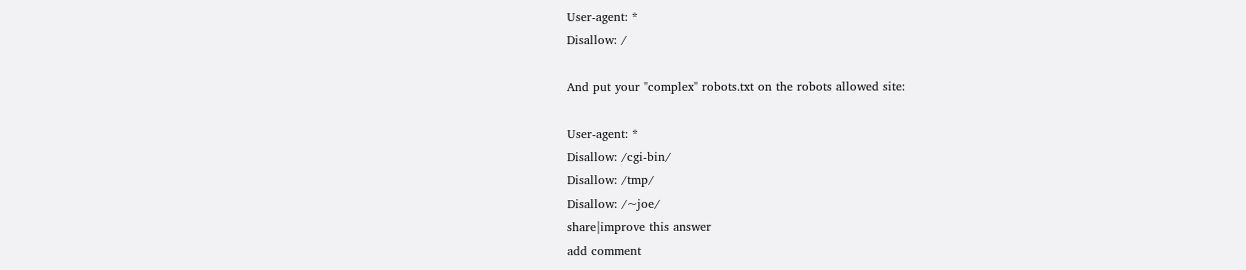User-agent: *
Disallow: /

And put your "complex" robots.txt on the robots allowed site:

User-agent: *
Disallow: /cgi-bin/
Disallow: /tmp/
Disallow: /~joe/
share|improve this answer
add comment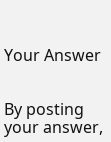Your Answer


By posting your answer,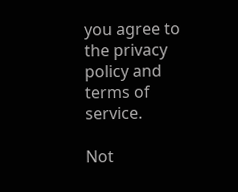you agree to the privacy policy and terms of service.

Not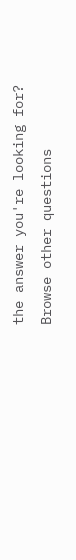the answer you're looking for? Browse other questions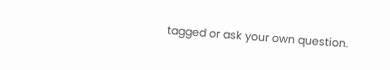tagged or ask your own question.